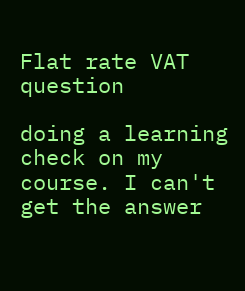Flat rate VAT question

doing a learning check on my course. I can't get the answer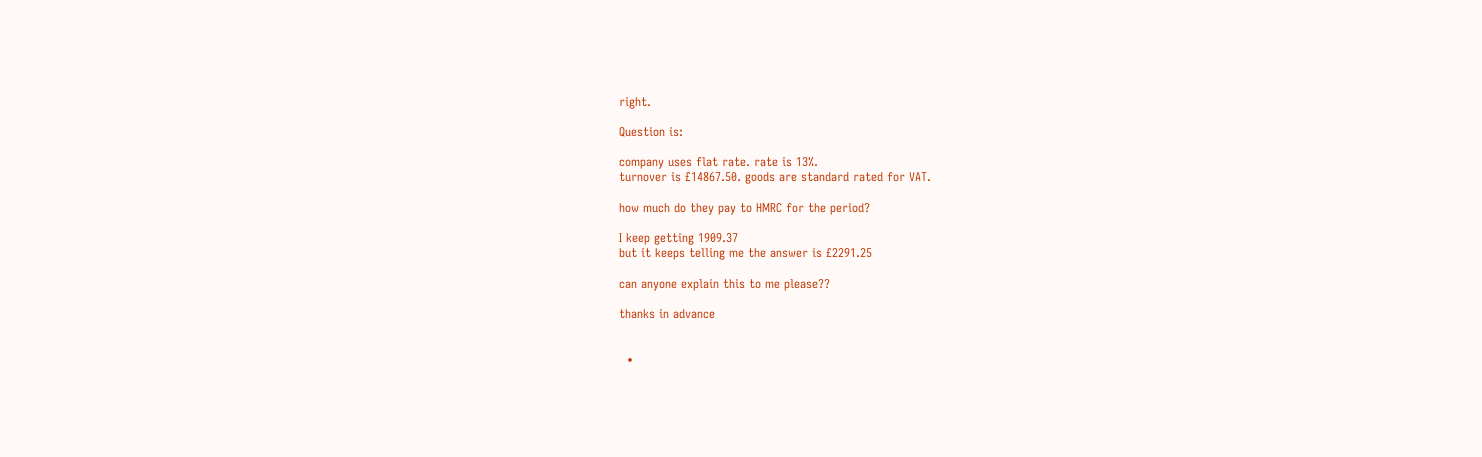right.

Question is:

company uses flat rate. rate is 13%.
turnover is £14867.50. goods are standard rated for VAT.

how much do they pay to HMRC for the period?

I keep getting 1909.37
but it keeps telling me the answer is £2291.25

can anyone explain this to me please??

thanks in advance


  •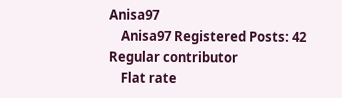Anisa97
    Anisa97 Registered Posts: 42 Regular contributor
    Flat rate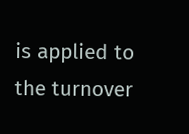is applied to the turnover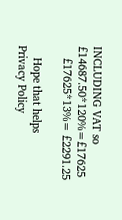INCLUDING VAT so £14687.50*120%=£17625
    £17625*13%= £2291.25

    Hope that helps
Privacy Policy